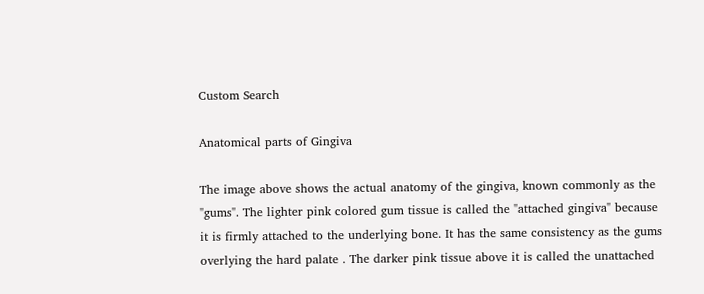Custom Search

Anatomical parts of Gingiva

The image above shows the actual anatomy of the gingiva, known commonly as the "gums". The lighter pink colored gum tissue is called the "attached gingiva" because it is firmly attached to the underlying bone. It has the same consistency as the gums overlying the hard palate . The darker pink tissue above it is called the unattached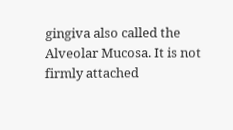gingiva also called the Alveolar Mucosa. It is not firmly attached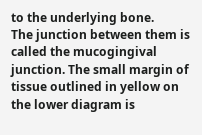to the underlying bone.
The junction between them is called the mucogingival junction. The small margin of tissue outlined in yellow on the lower diagram is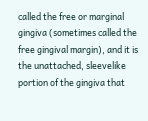called the free or marginal gingiva (sometimes called the free gingival margin), and it is the unattached, sleevelike portion of the gingiva that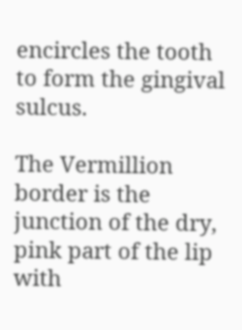encircles the tooth to form the gingival sulcus.

The Vermillion border is the junction of the dry, pink part of the lip with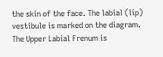the skin of the face. The labial (lip) vestibule is marked on the diagram. The Upper Labial Frenum is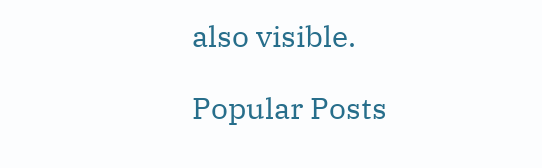also visible.

Popular Posts